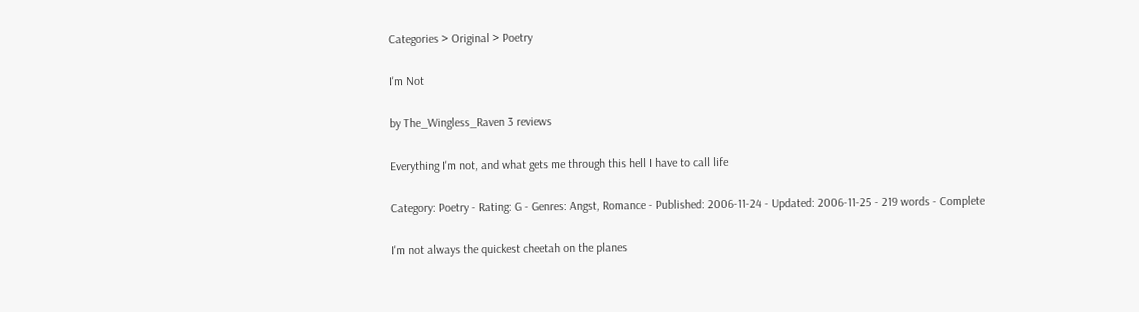Categories > Original > Poetry

I'm Not

by The_Wingless_Raven 3 reviews

Everything I'm not, and what gets me through this hell I have to call life

Category: Poetry - Rating: G - Genres: Angst, Romance - Published: 2006-11-24 - Updated: 2006-11-25 - 219 words - Complete

I'm not always the quickest cheetah on the planes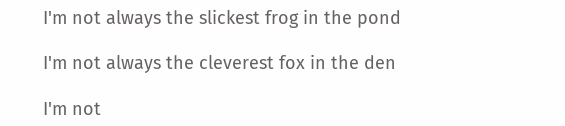I'm not always the slickest frog in the pond

I'm not always the cleverest fox in the den

I'm not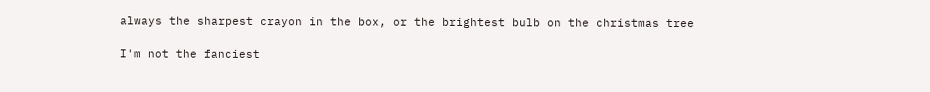always the sharpest crayon in the box, or the brightest bulb on the christmas tree

I'm not the fanciest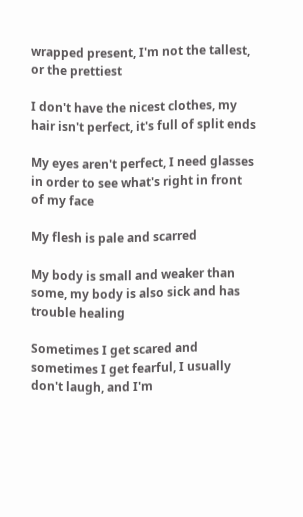wrapped present, I'm not the tallest, or the prettiest

I don't have the nicest clothes, my hair isn't perfect, it's full of split ends

My eyes aren't perfect, I need glasses in order to see what's right in front of my face

My flesh is pale and scarred

My body is small and weaker than some, my body is also sick and has trouble healing

Sometimes I get scared and sometimes I get fearful, I usually don't laugh, and I'm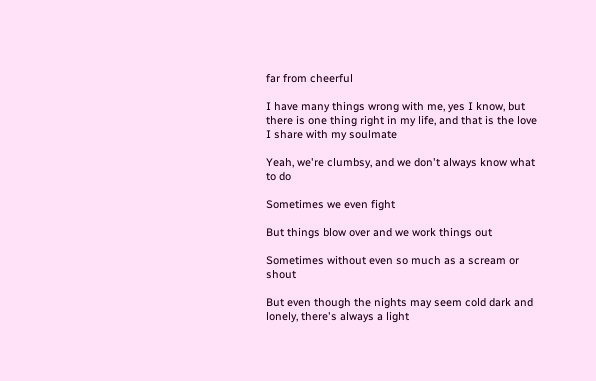far from cheerful

I have many things wrong with me, yes I know, but there is one thing right in my life, and that is the love I share with my soulmate

Yeah, we're clumbsy, and we don't always know what to do

Sometimes we even fight

But things blow over and we work things out

Sometimes without even so much as a scream or shout

But even though the nights may seem cold dark and lonely, there's always a light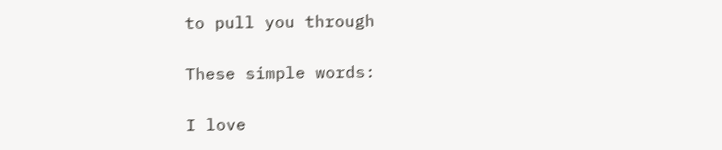to pull you through

These simple words:

I love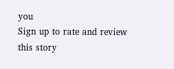you
Sign up to rate and review this story